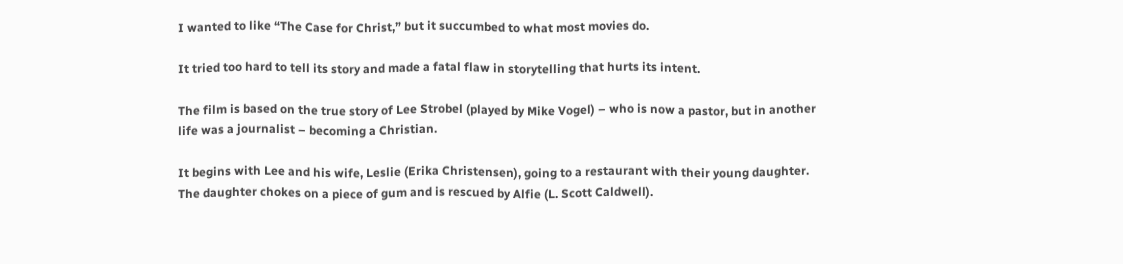I wanted to like “The Case for Christ,” but it succumbed to what most movies do.

It tried too hard to tell its story and made a fatal flaw in storytelling that hurts its intent.

The film is based on the true story of Lee Strobel (played by Mike Vogel) – who is now a pastor, but in another life was a journalist – becoming a Christian.

It begins with Lee and his wife, Leslie (Erika Christensen), going to a restaurant with their young daughter. The daughter chokes on a piece of gum and is rescued by Alfie (L. Scott Caldwell).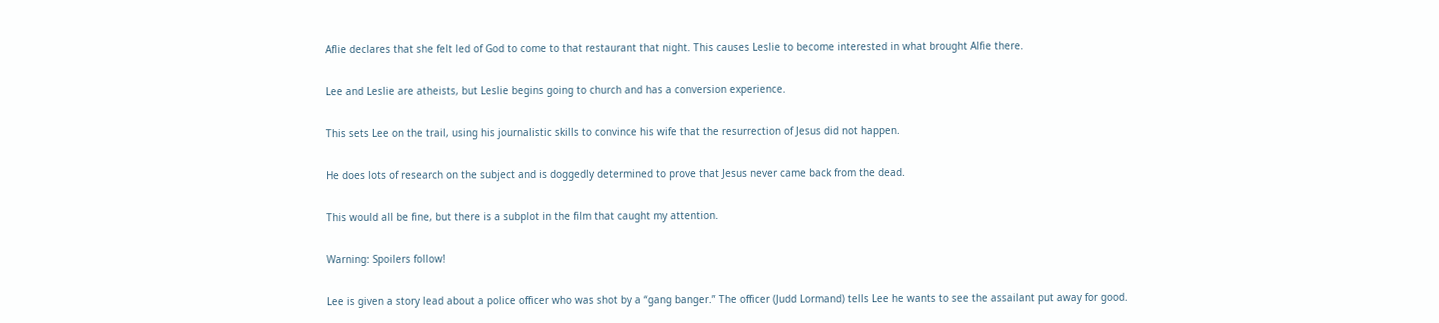Aflie declares that she felt led of God to come to that restaurant that night. This causes Leslie to become interested in what brought Alfie there.

Lee and Leslie are atheists, but Leslie begins going to church and has a conversion experience.

This sets Lee on the trail, using his journalistic skills to convince his wife that the resurrection of Jesus did not happen.

He does lots of research on the subject and is doggedly determined to prove that Jesus never came back from the dead.

This would all be fine, but there is a subplot in the film that caught my attention.

Warning: Spoilers follow!

Lee is given a story lead about a police officer who was shot by a “gang banger.” The officer (Judd Lormand) tells Lee he wants to see the assailant put away for good.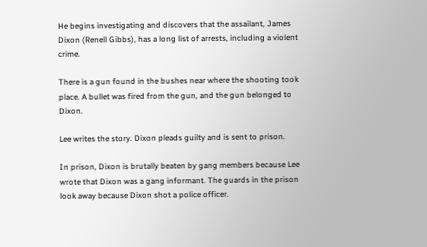He begins investigating and discovers that the assailant, James Dixon (Renell Gibbs), has a long list of arrests, including a violent crime.

There is a gun found in the bushes near where the shooting took place. A bullet was fired from the gun, and the gun belonged to Dixon.

Lee writes the story. Dixon pleads guilty and is sent to prison.

In prison, Dixon is brutally beaten by gang members because Lee wrote that Dixon was a gang informant. The guards in the prison look away because Dixon shot a police officer.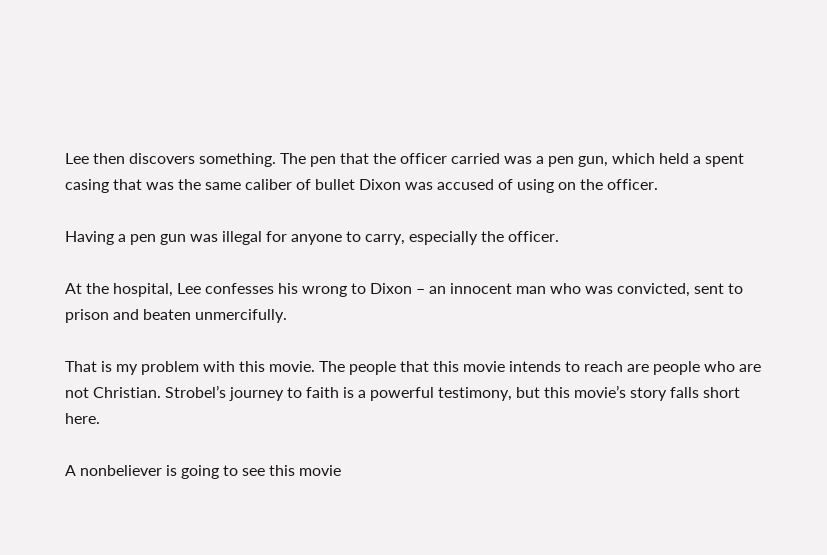Lee then discovers something. The pen that the officer carried was a pen gun, which held a spent casing that was the same caliber of bullet Dixon was accused of using on the officer.

Having a pen gun was illegal for anyone to carry, especially the officer.

At the hospital, Lee confesses his wrong to Dixon – an innocent man who was convicted, sent to prison and beaten unmercifully.

That is my problem with this movie. The people that this movie intends to reach are people who are not Christian. Strobel’s journey to faith is a powerful testimony, but this movie’s story falls short here.

A nonbeliever is going to see this movie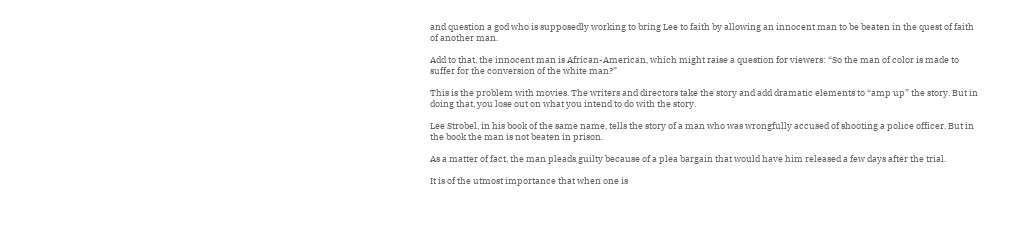and question a god who is supposedly working to bring Lee to faith by allowing an innocent man to be beaten in the quest of faith of another man.

Add to that, the innocent man is African-American, which might raise a question for viewers: “So the man of color is made to suffer for the conversion of the white man?”

This is the problem with movies. The writers and directors take the story and add dramatic elements to “amp up” the story. But in doing that, you lose out on what you intend to do with the story.

Lee Strobel, in his book of the same name, tells the story of a man who was wrongfully accused of shooting a police officer. But in the book the man is not beaten in prison.

As a matter of fact, the man pleads guilty because of a plea bargain that would have him released a few days after the trial.

It is of the utmost importance that when one is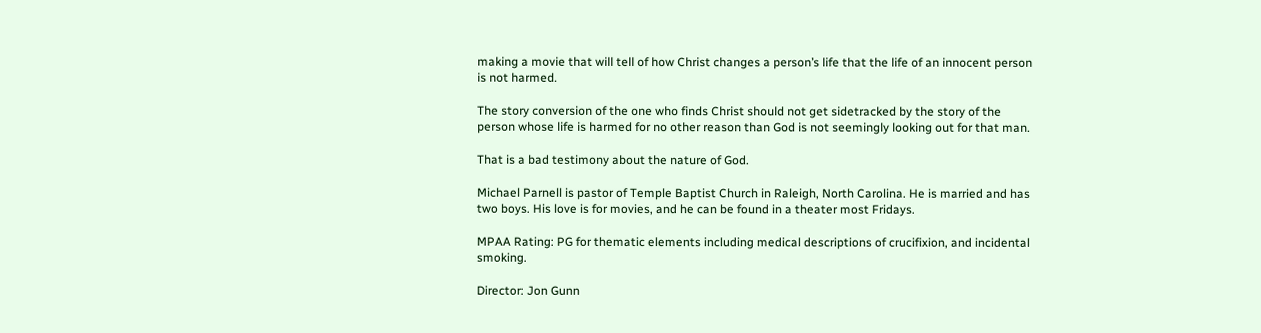making a movie that will tell of how Christ changes a person’s life that the life of an innocent person is not harmed.

The story conversion of the one who finds Christ should not get sidetracked by the story of the person whose life is harmed for no other reason than God is not seemingly looking out for that man.

That is a bad testimony about the nature of God.

Michael Parnell is pastor of Temple Baptist Church in Raleigh, North Carolina. He is married and has two boys. His love is for movies, and he can be found in a theater most Fridays.

MPAA Rating: PG for thematic elements including medical descriptions of crucifixion, and incidental smoking.

Director: Jon Gunn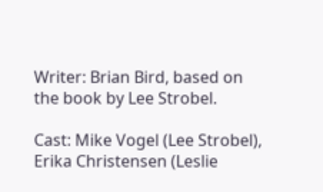Writer: Brian Bird, based on the book by Lee Strobel.

Cast: Mike Vogel (Lee Strobel), Erika Christensen (Leslie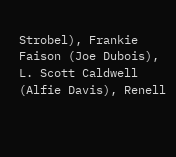Strobel), Frankie Faison (Joe Dubois), L. Scott Caldwell (Alfie Davis), Renell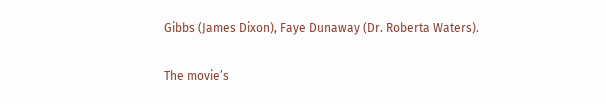Gibbs (James Dixon), Faye Dunaway (Dr. Roberta Waters).

The movie’s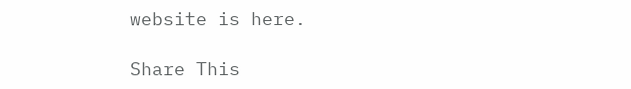website is here.

Share This